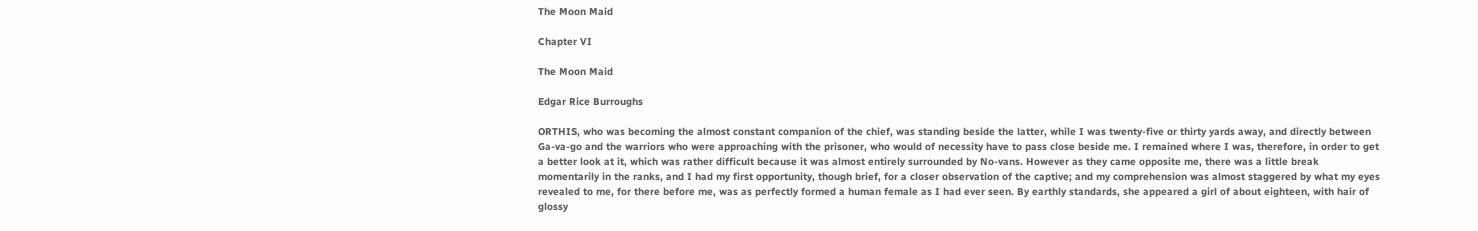The Moon Maid

Chapter VI

The Moon Maid

Edgar Rice Burroughs

ORTHIS, who was becoming the almost constant companion of the chief, was standing beside the latter, while I was twenty-five or thirty yards away, and directly between Ga-va-go and the warriors who were approaching with the prisoner, who would of necessity have to pass close beside me. I remained where I was, therefore, in order to get a better look at it, which was rather difficult because it was almost entirely surrounded by No-vans. However as they came opposite me, there was a little break momentarily in the ranks, and I had my first opportunity, though brief, for a closer observation of the captive; and my comprehension was almost staggered by what my eyes revealed to me, for there before me, was as perfectly formed a human female as I had ever seen. By earthly standards, she appeared a girl of about eighteen, with hair of glossy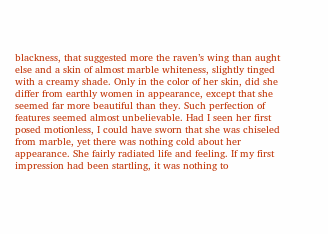blackness, that suggested more the raven’s wing than aught else and a skin of almost marble whiteness, slightly tinged with a creamy shade. Only in the color of her skin, did she differ from earthly women in appearance, except that she seemed far more beautiful than they. Such perfection of features seemed almost unbelievable. Had I seen her first posed motionless, I could have sworn that she was chiseled from marble, yet there was nothing cold about her appearance. She fairly radiated life and feeling. If my first impression had been startling, it was nothing to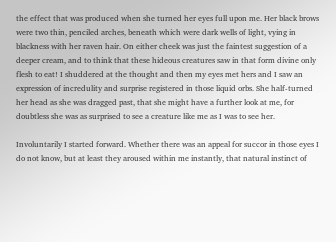the effect that was produced when she turned her eyes full upon me. Her black brows were two thin, penciled arches, beneath which were dark wells of light, vying in blackness with her raven hair. On either cheek was just the faintest suggestion of a deeper cream, and to think that these hideous creatures saw in that form divine only flesh to eat! I shuddered at the thought and then my eyes met hers and I saw an expression of incredulity and surprise registered in those liquid orbs. She half-turned her head as she was dragged past, that she might have a further look at me, for doubtless she was as surprised to see a creature like me as I was to see her.

Involuntarily I started forward. Whether there was an appeal for succor in those eyes I do not know, but at least they aroused within me instantly, that natural instinct of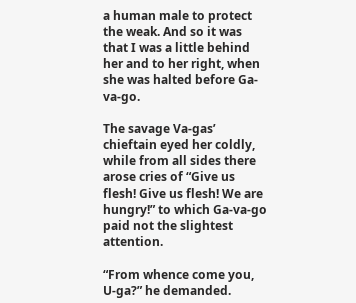a human male to protect the weak. And so it was that I was a little behind her and to her right, when she was halted before Ga-va-go.

The savage Va-gas’ chieftain eyed her coldly, while from all sides there arose cries of “Give us flesh! Give us flesh! We are hungry!” to which Ga-va-go paid not the slightest attention.

“From whence come you, U-ga?” he demanded.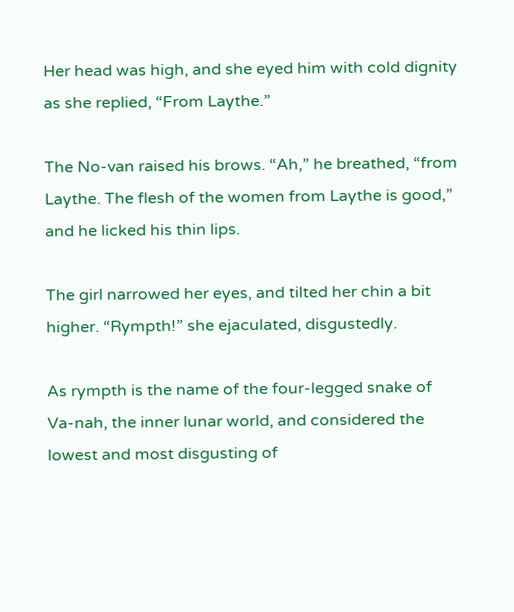Her head was high, and she eyed him with cold dignity as she replied, “From Laythe.”

The No-van raised his brows. “Ah,” he breathed, “from Laythe. The flesh of the women from Laythe is good,” and he licked his thin lips.

The girl narrowed her eyes, and tilted her chin a bit higher. “Rympth!” she ejaculated, disgustedly.

As rympth is the name of the four-legged snake of Va-nah, the inner lunar world, and considered the lowest and most disgusting of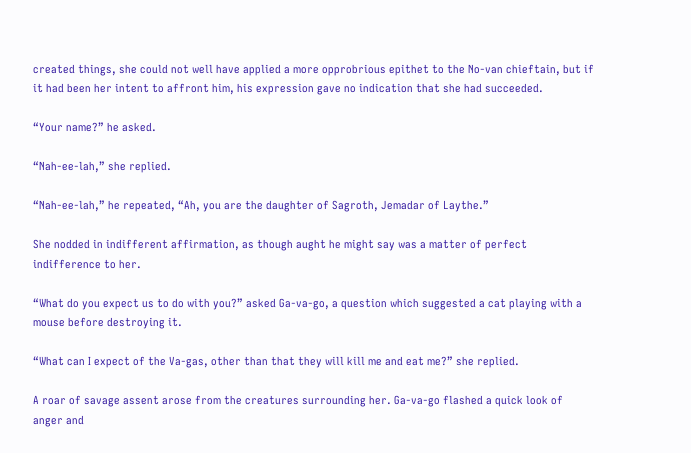created things, she could not well have applied a more opprobrious epithet to the No-van chieftain, but if it had been her intent to affront him, his expression gave no indication that she had succeeded.

“Your name?” he asked.

“Nah-ee-lah,” she replied.

“Nah-ee-lah,” he repeated, “Ah, you are the daughter of Sagroth, Jemadar of Laythe.”

She nodded in indifferent affirmation, as though aught he might say was a matter of perfect indifference to her.

“What do you expect us to do with you?” asked Ga-va-go, a question which suggested a cat playing with a mouse before destroying it.

“What can I expect of the Va-gas, other than that they will kill me and eat me?” she replied.

A roar of savage assent arose from the creatures surrounding her. Ga-va-go flashed a quick look of anger and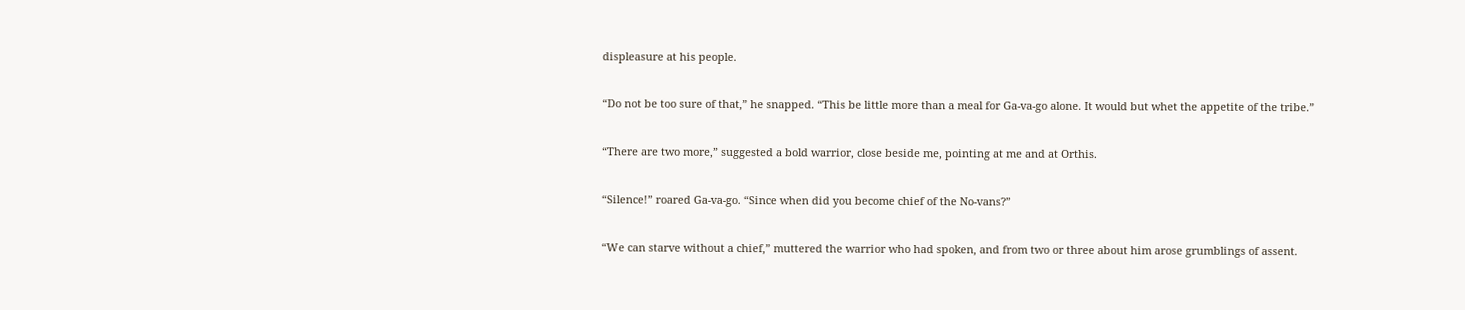displeasure at his people.

“Do not be too sure of that,” he snapped. “This be little more than a meal for Ga-va-go alone. It would but whet the appetite of the tribe.”

“There are two more,” suggested a bold warrior, close beside me, pointing at me and at Orthis.

“Silence!” roared Ga-va-go. “Since when did you become chief of the No-vans?”

“We can starve without a chief,” muttered the warrior who had spoken, and from two or three about him arose grumblings of assent.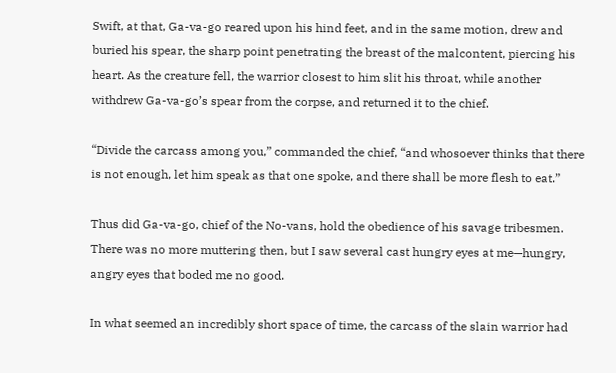Swift, at that, Ga-va-go reared upon his hind feet, and in the same motion, drew and buried his spear, the sharp point penetrating the breast of the malcontent, piercing his heart. As the creature fell, the warrior closest to him slit his throat, while another withdrew Ga-va-go’s spear from the corpse, and returned it to the chief.

“Divide the carcass among you,” commanded the chief, “and whosoever thinks that there is not enough, let him speak as that one spoke, and there shall be more flesh to eat.”

Thus did Ga-va-go, chief of the No-vans, hold the obedience of his savage tribesmen. There was no more muttering then, but I saw several cast hungry eyes at me—hungry, angry eyes that boded me no good.

In what seemed an incredibly short space of time, the carcass of the slain warrior had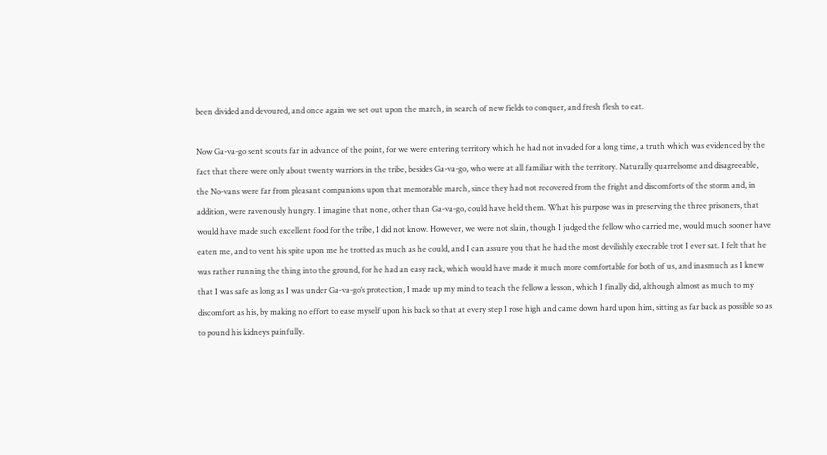been divided and devoured, and once again we set out upon the march, in search of new fields to conquer, and fresh flesh to eat.

Now Ga-va-go sent scouts far in advance of the point, for we were entering territory which he had not invaded for a long time, a truth which was evidenced by the fact that there were only about twenty warriors in the tribe, besides Ga-va-go, who were at all familiar with the territory. Naturally quarrelsome and disagreeable, the No-vans were far from pleasant companions upon that memorable march, since they had not recovered from the fright and discomforts of the storm and, in addition, were ravenously hungry. I imagine that none, other than Ga-va-go, could have held them. What his purpose was in preserving the three prisoners, that would have made such excellent food for the tribe, I did not know. However, we were not slain, though I judged the fellow who carried me, would much sooner have eaten me, and to vent his spite upon me he trotted as much as he could, and I can assure you that he had the most devilishly execrable trot I ever sat. I felt that he was rather running the thing into the ground, for he had an easy rack, which would have made it much more comfortable for both of us, and inasmuch as I knew that I was safe as long as I was under Ga-va-go’s protection, I made up my mind to teach the fellow a lesson, which I finally did, although almost as much to my discomfort as his, by making no effort to ease myself upon his back so that at every step I rose high and came down hard upon him, sitting as far back as possible so as to pound his kidneys painfully.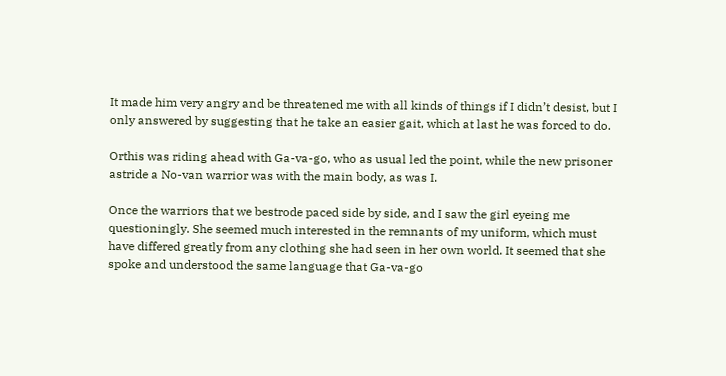It made him very angry and be threatened me with all kinds of things if I didn’t desist, but I only answered by suggesting that he take an easier gait, which at last he was forced to do.

Orthis was riding ahead with Ga-va-go, who as usual led the point, while the new prisoner astride a No-van warrior was with the main body, as was I.

Once the warriors that we bestrode paced side by side, and I saw the girl eyeing me questioningly. She seemed much interested in the remnants of my uniform, which must have differed greatly from any clothing she had seen in her own world. It seemed that she spoke and understood the same language that Ga-va-go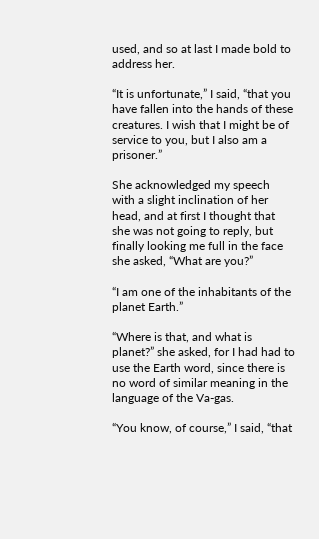used, and so at last I made bold to address her.

“It is unfortunate,” I said, “that you have fallen into the hands of these creatures. I wish that I might be of service to you, but I also am a prisoner.”

She acknowledged my speech with a slight inclination of her head, and at first I thought that she was not going to reply, but finally looking me full in the face she asked, “What are you?”

“I am one of the inhabitants of the planet Earth.”

“Where is that, and what is planet?” she asked, for I had had to use the Earth word, since there is no word of similar meaning in the language of the Va-gas.

“You know, of course,” I said, “that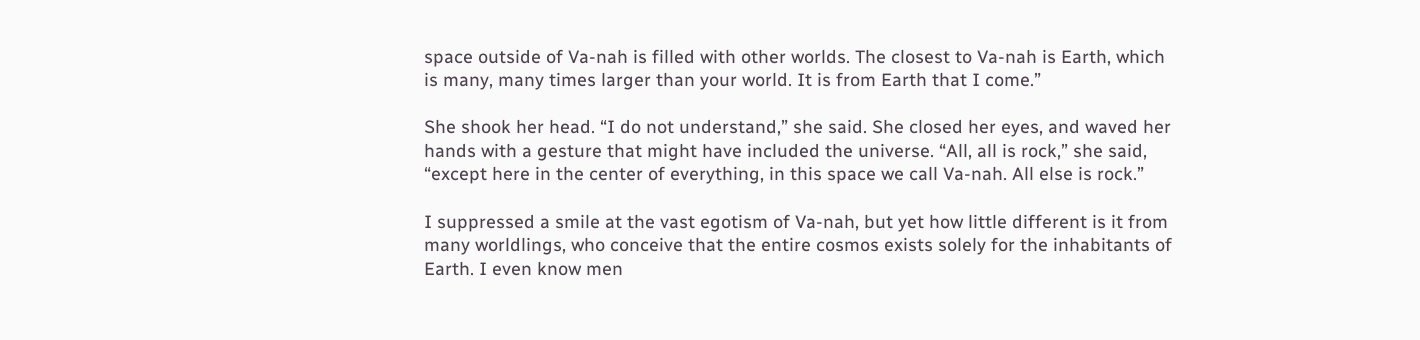space outside of Va-nah is filled with other worlds. The closest to Va-nah is Earth, which is many, many times larger than your world. It is from Earth that I come.”

She shook her head. “I do not understand,” she said. She closed her eyes, and waved her hands with a gesture that might have included the universe. “All, all is rock,” she said, “except here in the center of everything, in this space we call Va-nah. All else is rock.”

I suppressed a smile at the vast egotism of Va-nah, but yet how little different is it from many worldlings, who conceive that the entire cosmos exists solely for the inhabitants of Earth. I even know men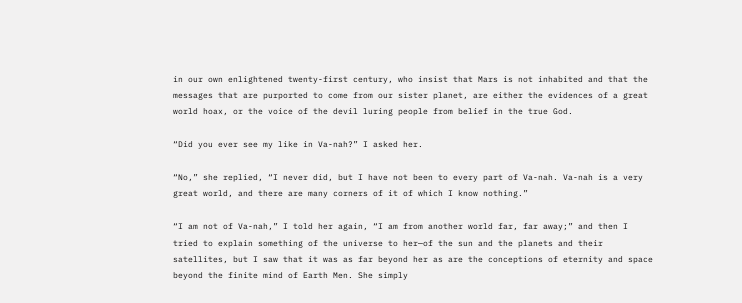in our own enlightened twenty-first century, who insist that Mars is not inhabited and that the messages that are purported to come from our sister planet, are either the evidences of a great world hoax, or the voice of the devil luring people from belief in the true God.

“Did you ever see my like in Va-nah?” I asked her.

“No,” she replied, “I never did, but I have not been to every part of Va-nah. Va-nah is a very great world, and there are many corners of it of which I know nothing.”

“I am not of Va-nah,” I told her again, “I am from another world far, far away;” and then I tried to explain something of the universe to her—of the sun and the planets and their satellites, but I saw that it was as far beyond her as are the conceptions of eternity and space beyond the finite mind of Earth Men. She simply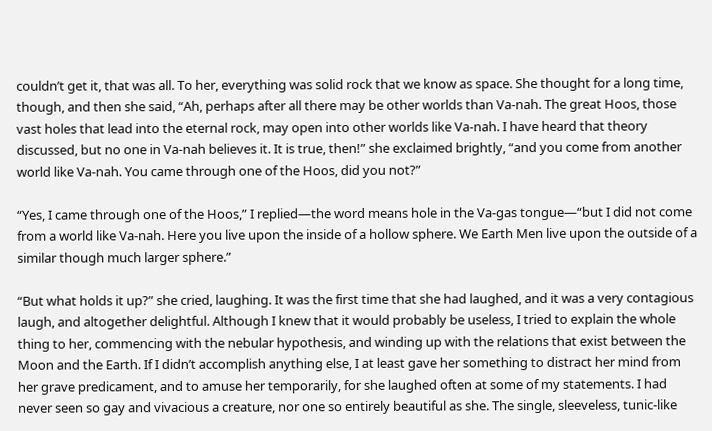couldn’t get it, that was all. To her, everything was solid rock that we know as space. She thought for a long time, though, and then she said, “Ah, perhaps after all there may be other worlds than Va-nah. The great Hoos, those vast holes that lead into the eternal rock, may open into other worlds like Va-nah. I have heard that theory discussed, but no one in Va-nah believes it. It is true, then!” she exclaimed brightly, “and you come from another world like Va-nah. You came through one of the Hoos, did you not?”

“Yes, I came through one of the Hoos,” I replied—the word means hole in the Va-gas tongue—“but I did not come from a world like Va-nah. Here you live upon the inside of a hollow sphere. We Earth Men live upon the outside of a similar though much larger sphere.”

“But what holds it up?” she cried, laughing. It was the first time that she had laughed, and it was a very contagious laugh, and altogether delightful. Although I knew that it would probably be useless, I tried to explain the whole thing to her, commencing with the nebular hypothesis, and winding up with the relations that exist between the Moon and the Earth. If I didn’t accomplish anything else, I at least gave her something to distract her mind from her grave predicament, and to amuse her temporarily, for she laughed often at some of my statements. I had never seen so gay and vivacious a creature, nor one so entirely beautiful as she. The single, sleeveless, tunic-like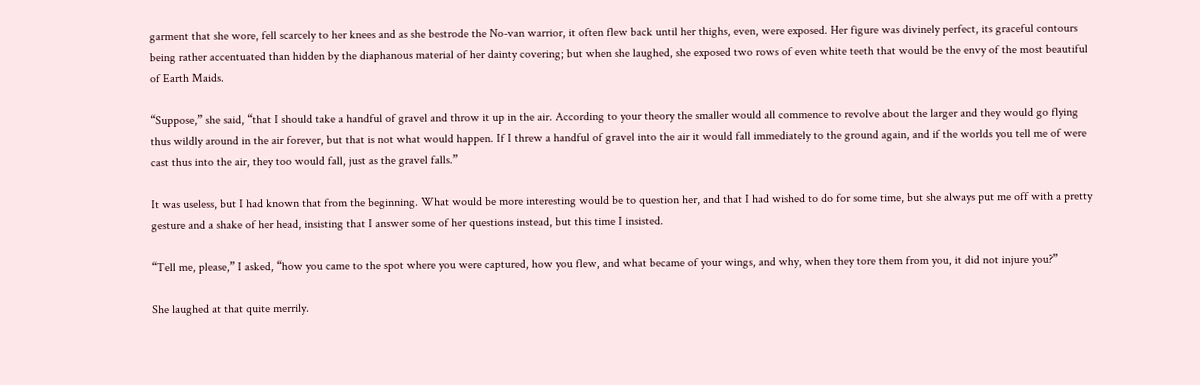garment that she wore, fell scarcely to her knees and as she bestrode the No-van warrior, it often flew back until her thighs, even, were exposed. Her figure was divinely perfect, its graceful contours being rather accentuated than hidden by the diaphanous material of her dainty covering; but when she laughed, she exposed two rows of even white teeth that would be the envy of the most beautiful of Earth Maids.

“Suppose,” she said, “that I should take a handful of gravel and throw it up in the air. According to your theory the smaller would all commence to revolve about the larger and they would go flying thus wildly around in the air forever, but that is not what would happen. If I threw a handful of gravel into the air it would fall immediately to the ground again, and if the worlds you tell me of were cast thus into the air, they too would fall, just as the gravel falls.”

It was useless, but I had known that from the beginning. What would be more interesting would be to question her, and that I had wished to do for some time, but she always put me off with a pretty gesture and a shake of her head, insisting that I answer some of her questions instead, but this time I insisted.

“Tell me, please,” I asked, “how you came to the spot where you were captured, how you flew, and what became of your wings, and why, when they tore them from you, it did not injure you?”

She laughed at that quite merrily.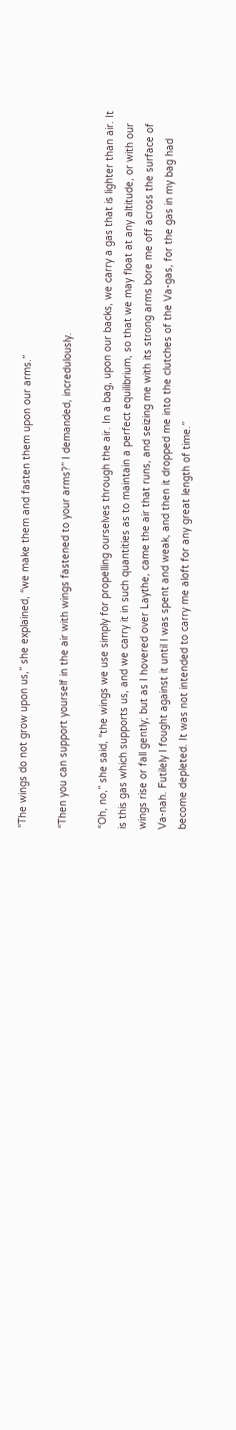“The wings do not grow upon us,” she explained, “we make them and fasten them upon our arms.”

“Then you can support yourself in the air with wings fastened to your arms?” I demanded, incredulously.

“Oh, no,” she said, “the wings we use simply for propelling ourselves through the air. In a bag, upon our backs, we carry a gas that is lighter than air. It is this gas which supports us, and we carry it in such quantities as to maintain a perfect equilibrium, so that we may float at any altitude, or with our wings rise or fall gently; but as I hovered over Laythe, came the air that runs, and seizing me with its strong arms bore me off across the surface of Va-nah. Futilely I fought against it until I was spent and weak, and then it dropped me into the clutches of the Va-gas, for the gas in my bag had become depleted. It was not intended to carry me aloft for any great length of time.”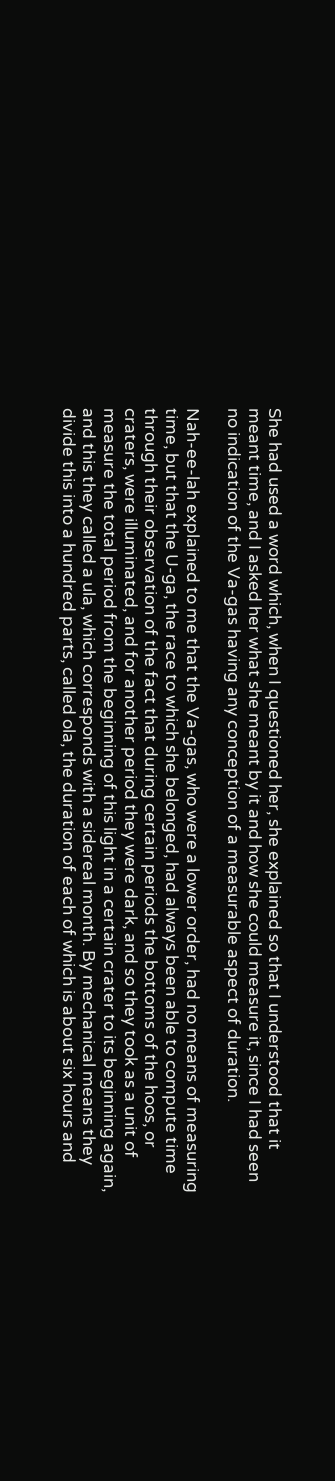She had used a word which, when I questioned her, she explained so that I understood that it meant time, and I asked her what she meant by it and how she could measure it, since I had seen no indication of the Va-gas having any conception of a measurable aspect of duration.

Nah-ee-lah explained to me that the Va-gas, who were a lower order, had no means of measuring time, but that the U-ga, the race to which she belonged, had always been able to compute time through their observation of the fact that during certain periods the bottoms of the hoos, or craters, were illuminated, and for another period they were dark, and so they took as a unit of measure the total period from the beginning of this light in a certain crater to its beginning again, and this they called a ula, which corresponds with a sidereal month. By mechanical means they divide this into a hundred parts, called ola, the duration of each of which is about six hours and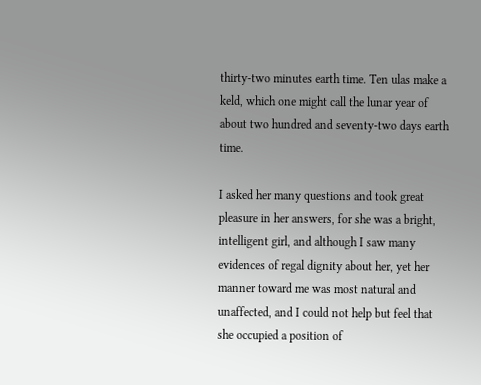thirty-two minutes earth time. Ten ulas make a keld, which one might call the lunar year of about two hundred and seventy-two days earth time.

I asked her many questions and took great pleasure in her answers, for she was a bright, intelligent girl, and although I saw many evidences of regal dignity about her, yet her manner toward me was most natural and unaffected, and I could not help but feel that she occupied a position of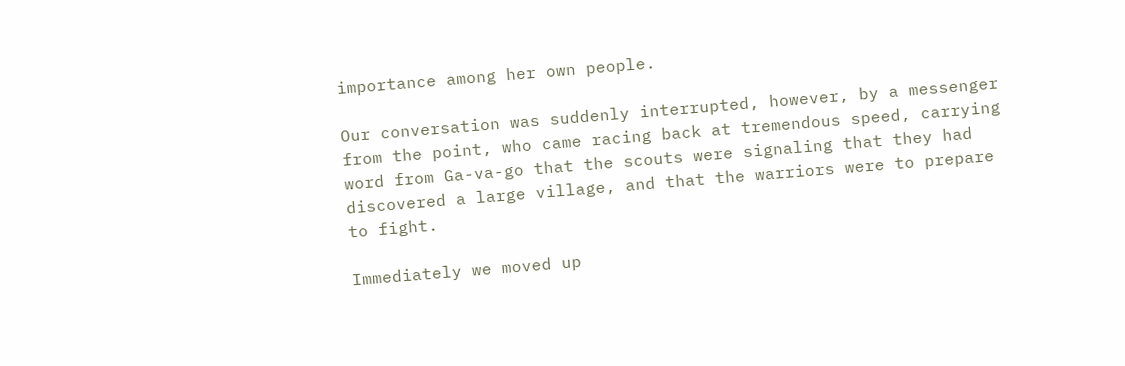importance among her own people.

Our conversation was suddenly interrupted, however, by a messenger from the point, who came racing back at tremendous speed, carrying word from Ga-va-go that the scouts were signaling that they had discovered a large village, and that the warriors were to prepare to fight.

Immediately we moved up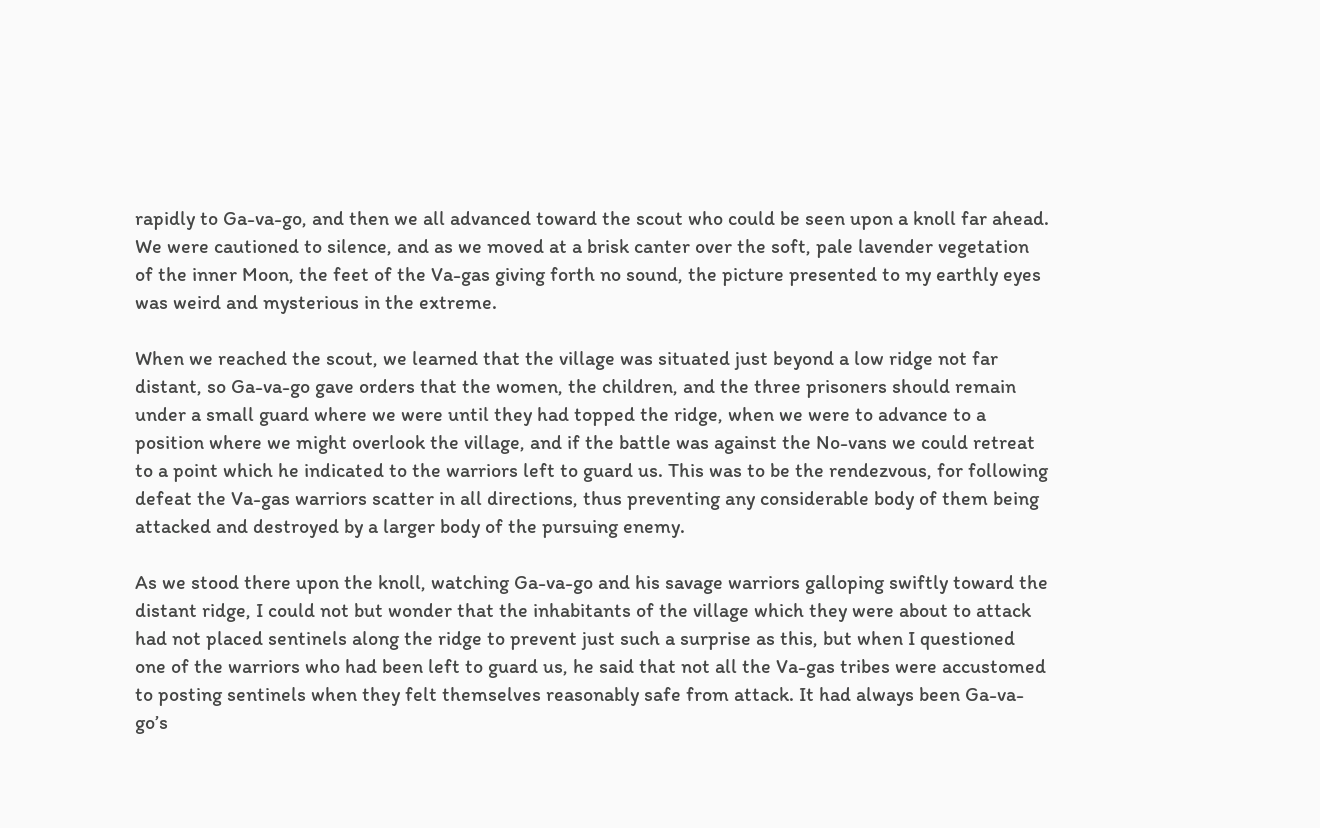rapidly to Ga-va-go, and then we all advanced toward the scout who could be seen upon a knoll far ahead. We were cautioned to silence, and as we moved at a brisk canter over the soft, pale lavender vegetation of the inner Moon, the feet of the Va-gas giving forth no sound, the picture presented to my earthly eyes was weird and mysterious in the extreme.

When we reached the scout, we learned that the village was situated just beyond a low ridge not far distant, so Ga-va-go gave orders that the women, the children, and the three prisoners should remain under a small guard where we were until they had topped the ridge, when we were to advance to a position where we might overlook the village, and if the battle was against the No-vans we could retreat to a point which he indicated to the warriors left to guard us. This was to be the rendezvous, for following defeat the Va-gas warriors scatter in all directions, thus preventing any considerable body of them being attacked and destroyed by a larger body of the pursuing enemy.

As we stood there upon the knoll, watching Ga-va-go and his savage warriors galloping swiftly toward the distant ridge, I could not but wonder that the inhabitants of the village which they were about to attack had not placed sentinels along the ridge to prevent just such a surprise as this, but when I questioned one of the warriors who had been left to guard us, he said that not all the Va-gas tribes were accustomed to posting sentinels when they felt themselves reasonably safe from attack. It had always been Ga-va-go’s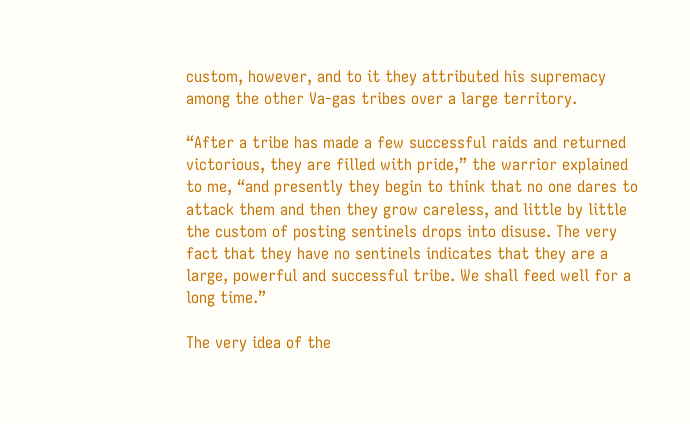custom, however, and to it they attributed his supremacy among the other Va-gas tribes over a large territory.

“After a tribe has made a few successful raids and returned victorious, they are filled with pride,” the warrior explained to me, “and presently they begin to think that no one dares to attack them and then they grow careless, and little by little the custom of posting sentinels drops into disuse. The very fact that they have no sentinels indicates that they are a large, powerful and successful tribe. We shall feed well for a long time.”

The very idea of the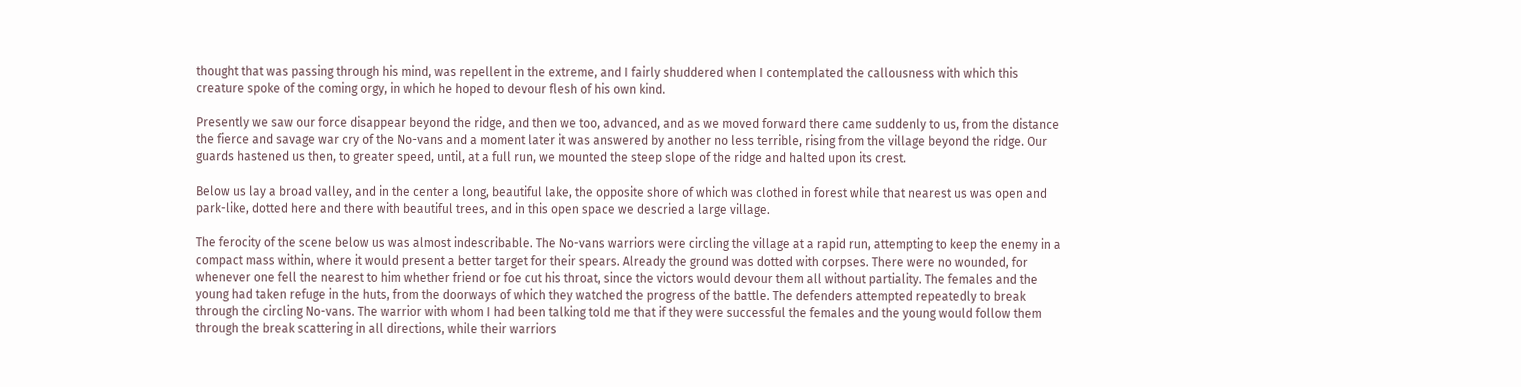thought that was passing through his mind, was repellent in the extreme, and I fairly shuddered when I contemplated the callousness with which this creature spoke of the coming orgy, in which he hoped to devour flesh of his own kind.

Presently we saw our force disappear beyond the ridge, and then we too, advanced, and as we moved forward there came suddenly to us, from the distance the fierce and savage war cry of the No-vans and a moment later it was answered by another no less terrible, rising from the village beyond the ridge. Our guards hastened us then, to greater speed, until, at a full run, we mounted the steep slope of the ridge and halted upon its crest.

Below us lay a broad valley, and in the center a long, beautiful lake, the opposite shore of which was clothed in forest while that nearest us was open and park-like, dotted here and there with beautiful trees, and in this open space we descried a large village.

The ferocity of the scene below us was almost indescribable. The No-vans warriors were circling the village at a rapid run, attempting to keep the enemy in a compact mass within, where it would present a better target for their spears. Already the ground was dotted with corpses. There were no wounded, for whenever one fell the nearest to him whether friend or foe cut his throat, since the victors would devour them all without partiality. The females and the young had taken refuge in the huts, from the doorways of which they watched the progress of the battle. The defenders attempted repeatedly to break through the circling No-vans. The warrior with whom I had been talking told me that if they were successful the females and the young would follow them through the break scattering in all directions, while their warriors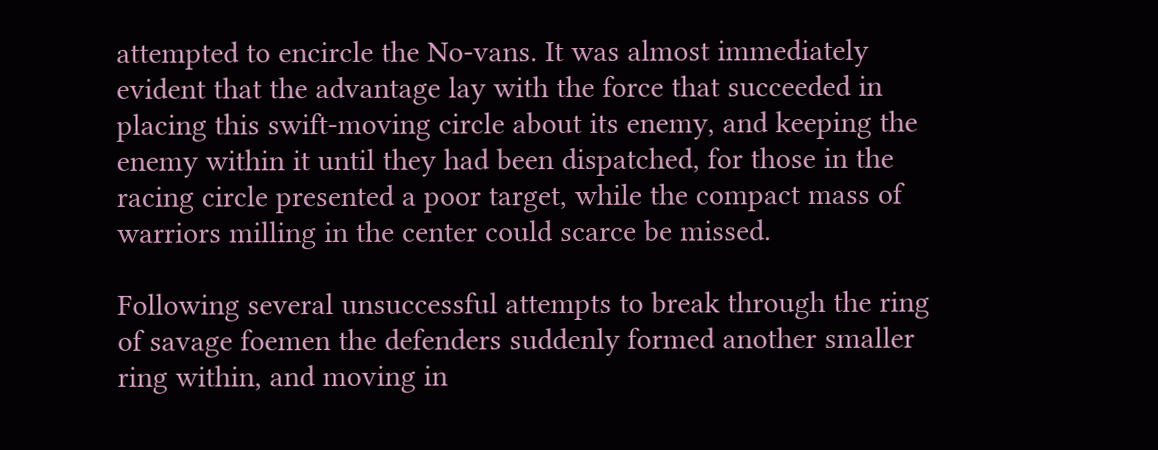attempted to encircle the No-vans. It was almost immediately evident that the advantage lay with the force that succeeded in placing this swift-moving circle about its enemy, and keeping the enemy within it until they had been dispatched, for those in the racing circle presented a poor target, while the compact mass of warriors milling in the center could scarce be missed.

Following several unsuccessful attempts to break through the ring of savage foemen the defenders suddenly formed another smaller ring within, and moving in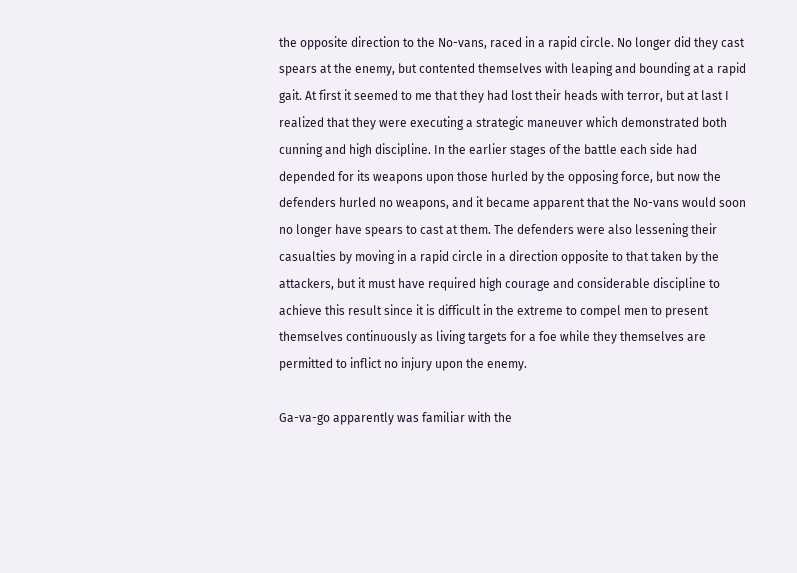the opposite direction to the No-vans, raced in a rapid circle. No longer did they cast spears at the enemy, but contented themselves with leaping and bounding at a rapid gait. At first it seemed to me that they had lost their heads with terror, but at last I realized that they were executing a strategic maneuver which demonstrated both cunning and high discipline. In the earlier stages of the battle each side had depended for its weapons upon those hurled by the opposing force, but now the defenders hurled no weapons, and it became apparent that the No-vans would soon no longer have spears to cast at them. The defenders were also lessening their casualties by moving in a rapid circle in a direction opposite to that taken by the attackers, but it must have required high courage and considerable discipline to achieve this result since it is difficult in the extreme to compel men to present themselves continuously as living targets for a foe while they themselves are permitted to inflict no injury upon the enemy.

Ga-va-go apparently was familiar with the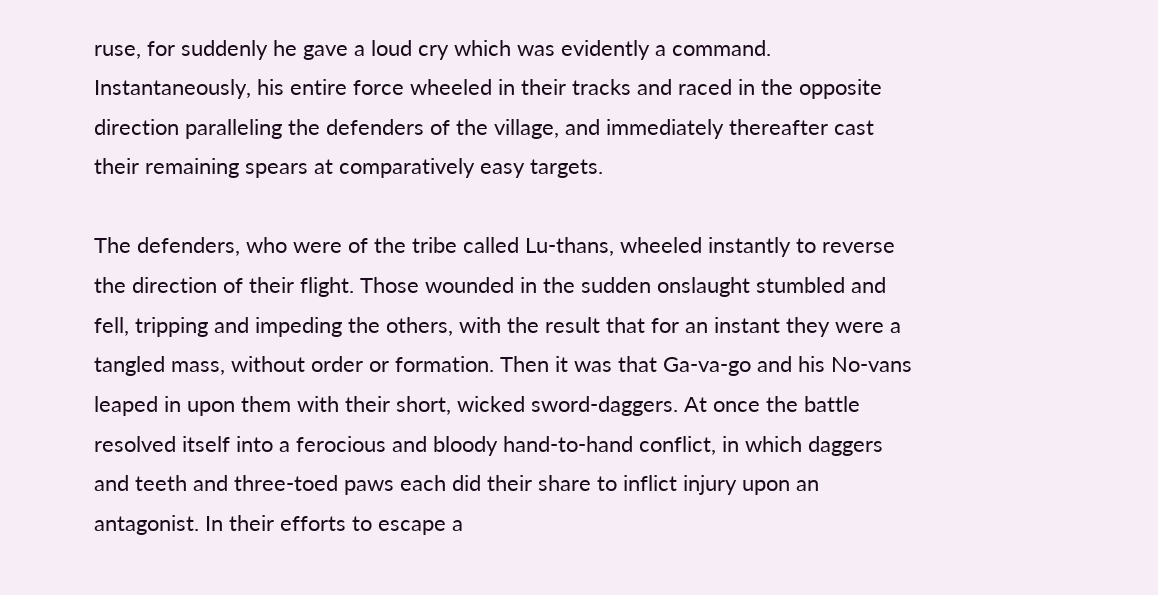ruse, for suddenly he gave a loud cry which was evidently a command. Instantaneously, his entire force wheeled in their tracks and raced in the opposite direction paralleling the defenders of the village, and immediately thereafter cast their remaining spears at comparatively easy targets.

The defenders, who were of the tribe called Lu-thans, wheeled instantly to reverse the direction of their flight. Those wounded in the sudden onslaught stumbled and fell, tripping and impeding the others, with the result that for an instant they were a tangled mass, without order or formation. Then it was that Ga-va-go and his No-vans leaped in upon them with their short, wicked sword-daggers. At once the battle resolved itself into a ferocious and bloody hand-to-hand conflict, in which daggers and teeth and three-toed paws each did their share to inflict injury upon an antagonist. In their efforts to escape a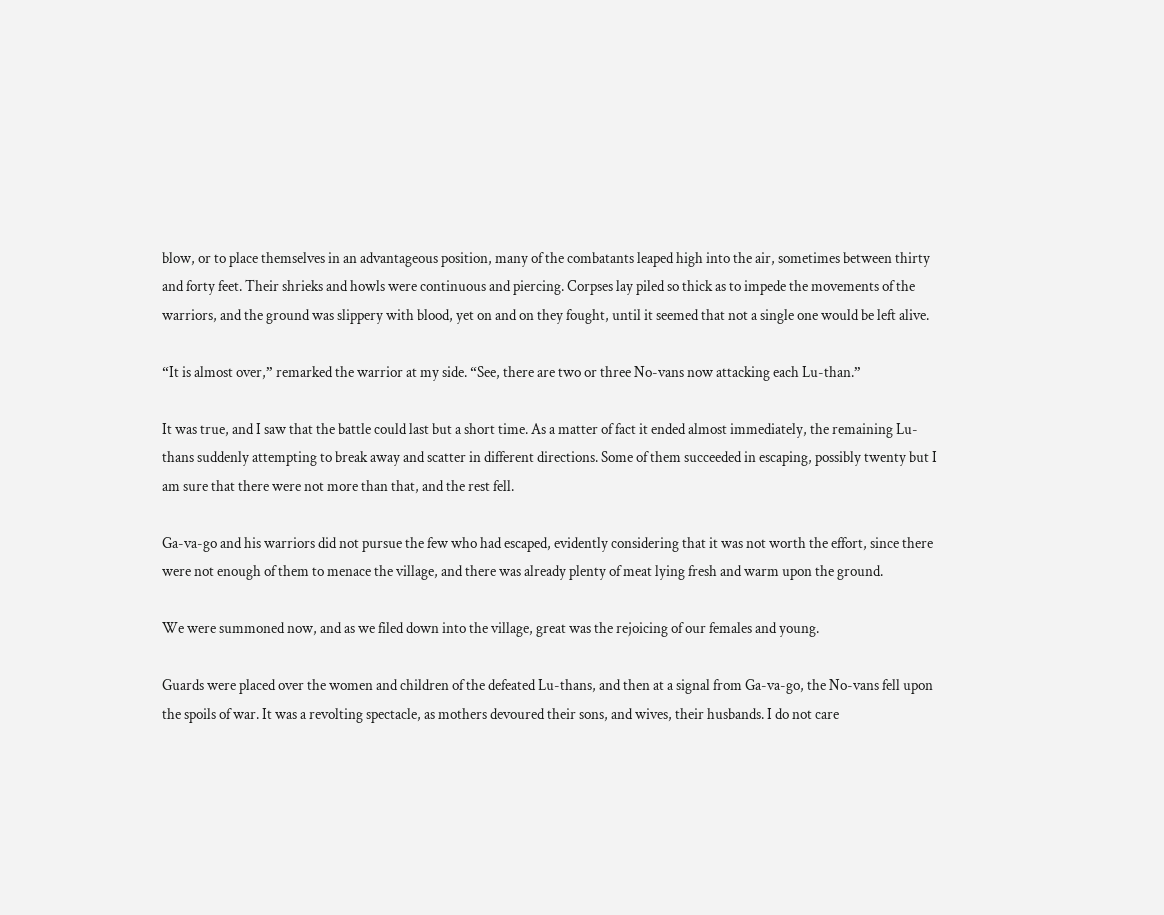blow, or to place themselves in an advantageous position, many of the combatants leaped high into the air, sometimes between thirty and forty feet. Their shrieks and howls were continuous and piercing. Corpses lay piled so thick as to impede the movements of the warriors, and the ground was slippery with blood, yet on and on they fought, until it seemed that not a single one would be left alive.

“It is almost over,” remarked the warrior at my side. “See, there are two or three No-vans now attacking each Lu-than.”

It was true, and I saw that the battle could last but a short time. As a matter of fact it ended almost immediately, the remaining Lu-thans suddenly attempting to break away and scatter in different directions. Some of them succeeded in escaping, possibly twenty but I am sure that there were not more than that, and the rest fell.

Ga-va-go and his warriors did not pursue the few who had escaped, evidently considering that it was not worth the effort, since there were not enough of them to menace the village, and there was already plenty of meat lying fresh and warm upon the ground.

We were summoned now, and as we filed down into the village, great was the rejoicing of our females and young.

Guards were placed over the women and children of the defeated Lu-thans, and then at a signal from Ga-va-go, the No-vans fell upon the spoils of war. It was a revolting spectacle, as mothers devoured their sons, and wives, their husbands. I do not care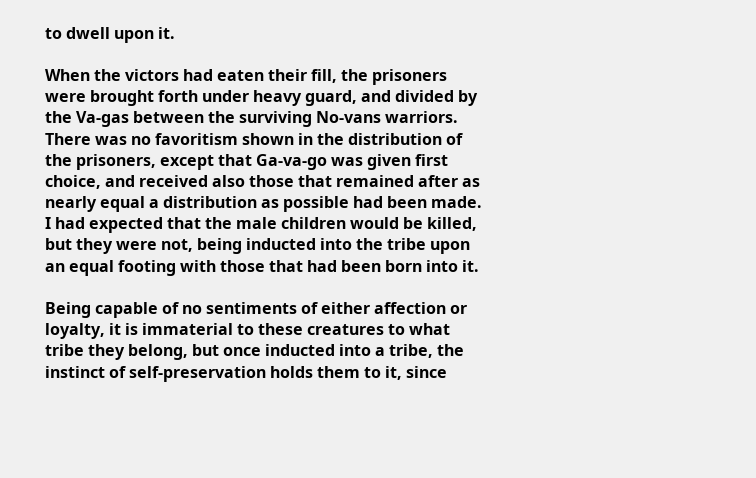to dwell upon it.

When the victors had eaten their fill, the prisoners were brought forth under heavy guard, and divided by the Va-gas between the surviving No-vans warriors. There was no favoritism shown in the distribution of the prisoners, except that Ga-va-go was given first choice, and received also those that remained after as nearly equal a distribution as possible had been made. I had expected that the male children would be killed, but they were not, being inducted into the tribe upon an equal footing with those that had been born into it.

Being capable of no sentiments of either affection or loyalty, it is immaterial to these creatures to what tribe they belong, but once inducted into a tribe, the instinct of self-preservation holds them to it, since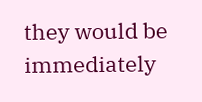they would be immediately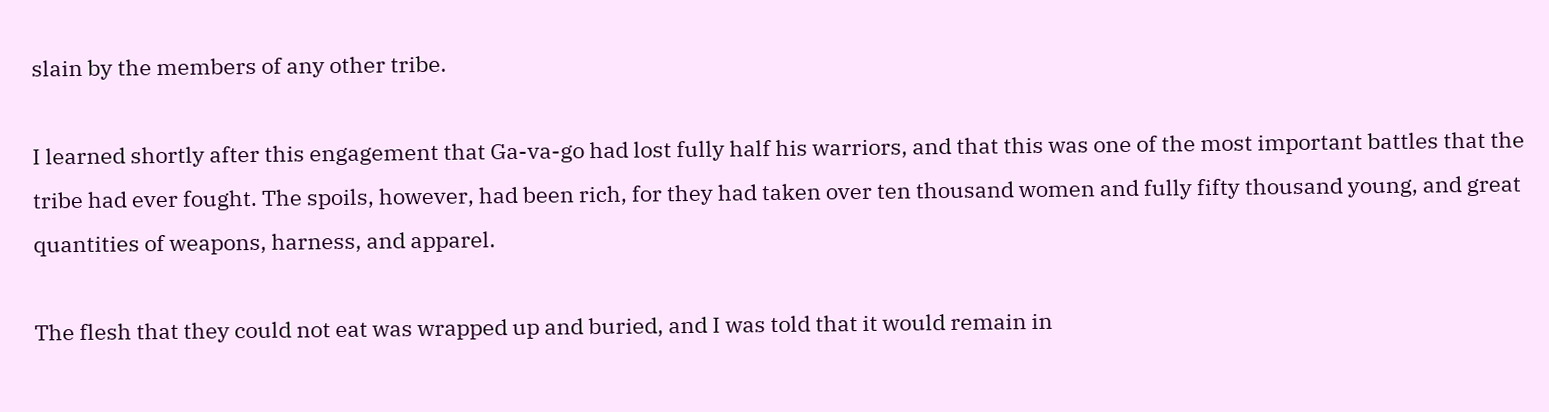slain by the members of any other tribe.

I learned shortly after this engagement that Ga-va-go had lost fully half his warriors, and that this was one of the most important battles that the tribe had ever fought. The spoils, however, had been rich, for they had taken over ten thousand women and fully fifty thousand young, and great quantities of weapons, harness, and apparel.

The flesh that they could not eat was wrapped up and buried, and I was told that it would remain in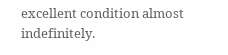excellent condition almost indefinitely.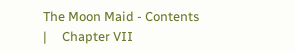The Moon Maid - Contents    |     Chapter VII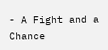- A Fight and a Chance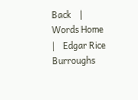Back    |    Words Home    |    Edgar Rice Burroughs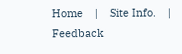Home    |    Site Info.    |    Feedback